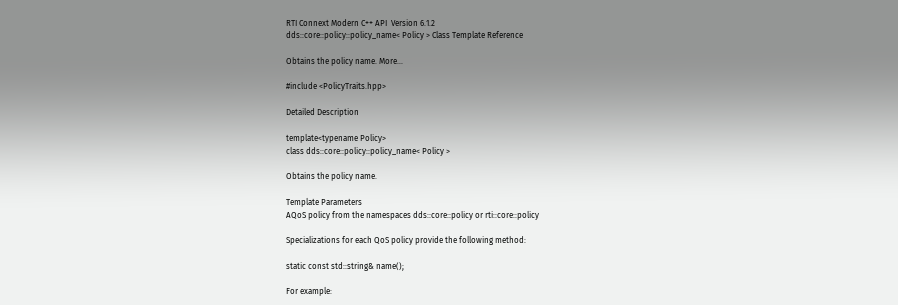RTI Connext Modern C++ API  Version 6.1.2
dds::core::policy::policy_name< Policy > Class Template Reference

Obtains the policy name. More...

#include <PolicyTraits.hpp>

Detailed Description

template<typename Policy>
class dds::core::policy::policy_name< Policy >

Obtains the policy name.

Template Parameters
AQoS policy from the namespaces dds::core::policy or rti::core::policy

Specializations for each QoS policy provide the following method:

static const std::string& name();

For example: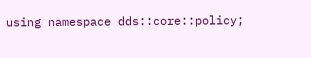using namespace dds::core::policy;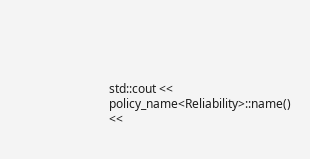std::cout << policy_name<Reliability>::name() <<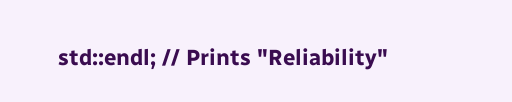std::endl; // Prints "Reliability"